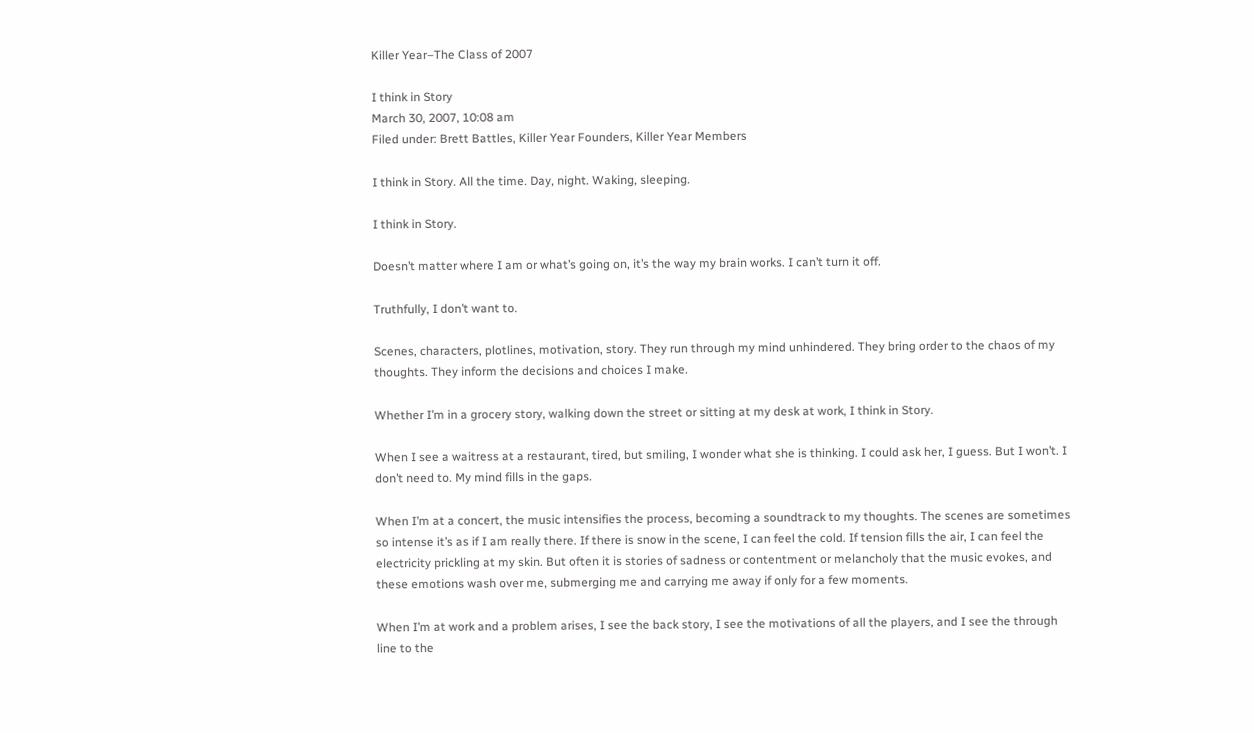Killer Year–The Class of 2007

I think in Story
March 30, 2007, 10:08 am
Filed under: Brett Battles, Killer Year Founders, Killer Year Members

I think in Story. All the time. Day, night. Waking, sleeping.

I think in Story.

Doesn’t matter where I am or what’s going on, it’s the way my brain works. I can’t turn it off.

Truthfully, I don’t want to.

Scenes, characters, plotlines, motivation, story. They run through my mind unhindered. They bring order to the chaos of my thoughts. They inform the decisions and choices I make.

Whether I’m in a grocery story, walking down the street or sitting at my desk at work, I think in Story.

When I see a waitress at a restaurant, tired, but smiling, I wonder what she is thinking. I could ask her, I guess. But I won’t. I don’t need to. My mind fills in the gaps.

When I’m at a concert, the music intensifies the process, becoming a soundtrack to my thoughts. The scenes are sometimes so intense it’s as if I am really there. If there is snow in the scene, I can feel the cold. If tension fills the air, I can feel the electricity prickling at my skin. But often it is stories of sadness or contentment or melancholy that the music evokes, and these emotions wash over me, submerging me and carrying me away if only for a few moments.

When I’m at work and a problem arises, I see the back story, I see the motivations of all the players, and I see the through line to the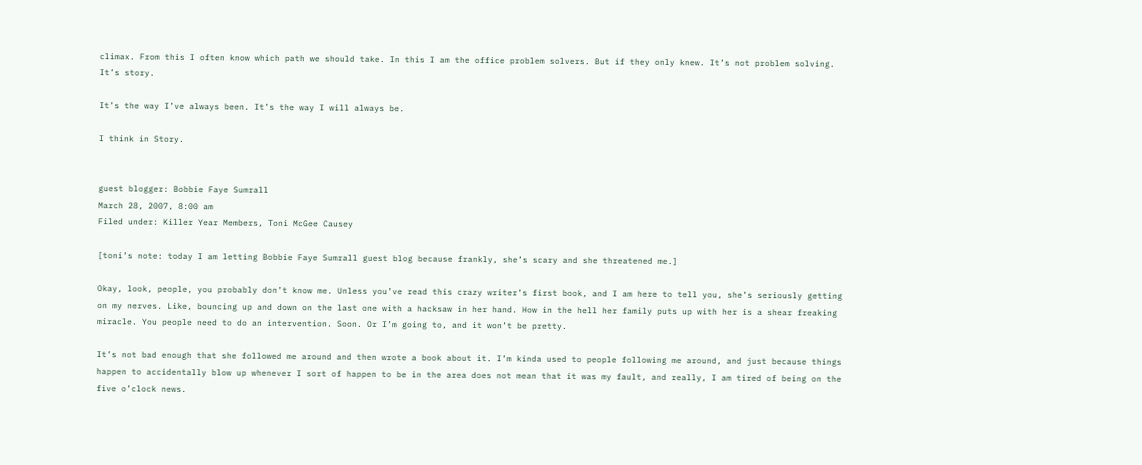climax. From this I often know which path we should take. In this I am the office problem solvers. But if they only knew. It’s not problem solving. It’s story.

It’s the way I’ve always been. It’s the way I will always be.

I think in Story.


guest blogger: Bobbie Faye Sumrall
March 28, 2007, 8:00 am
Filed under: Killer Year Members, Toni McGee Causey

[toni’s note: today I am letting Bobbie Faye Sumrall guest blog because frankly, she’s scary and she threatened me.]

Okay, look, people, you probably don’t know me. Unless you’ve read this crazy writer’s first book, and I am here to tell you, she’s seriously getting on my nerves. Like, bouncing up and down on the last one with a hacksaw in her hand. How in the hell her family puts up with her is a shear freaking miracle. You people need to do an intervention. Soon. Or I’m going to, and it won’t be pretty.

It’s not bad enough that she followed me around and then wrote a book about it. I’m kinda used to people following me around, and just because things happen to accidentally blow up whenever I sort of happen to be in the area does not mean that it was my fault, and really, I am tired of being on the five o’clock news.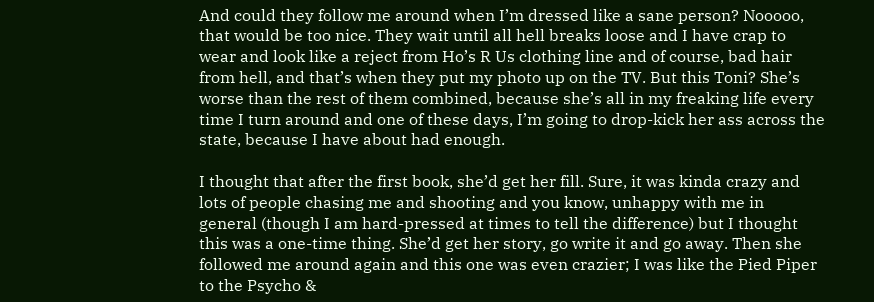And could they follow me around when I’m dressed like a sane person? Nooooo, that would be too nice. They wait until all hell breaks loose and I have crap to wear and look like a reject from Ho’s R Us clothing line and of course, bad hair from hell, and that’s when they put my photo up on the TV. But this Toni? She’s worse than the rest of them combined, because she’s all in my freaking life every time I turn around and one of these days, I’m going to drop-kick her ass across the state, because I have about had enough.

I thought that after the first book, she’d get her fill. Sure, it was kinda crazy and lots of people chasing me and shooting and you know, unhappy with me in general (though I am hard-pressed at times to tell the difference) but I thought this was a one-time thing. She’d get her story, go write it and go away. Then she followed me around again and this one was even crazier; I was like the Pied Piper to the Psycho &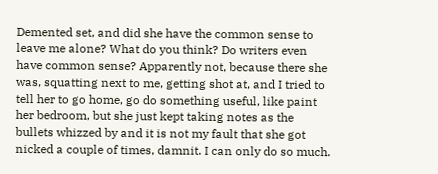Demented set, and did she have the common sense to leave me alone? What do you think? Do writers even have common sense? Apparently not, because there she was, squatting next to me, getting shot at, and I tried to tell her to go home, go do something useful, like paint her bedroom, but she just kept taking notes as the bullets whizzed by and it is not my fault that she got nicked a couple of times, damnit. I can only do so much.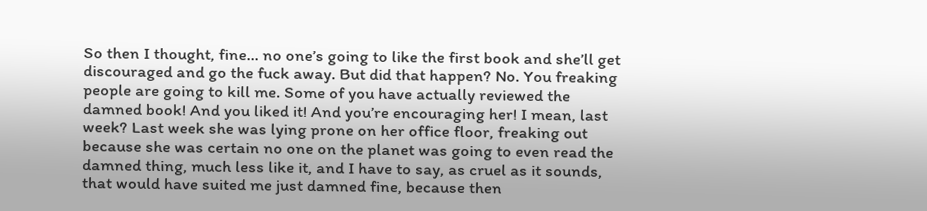So then I thought, fine… no one’s going to like the first book and she’ll get discouraged and go the fuck away. But did that happen? No. You freaking people are going to kill me. Some of you have actually reviewed the damned book! And you liked it! And you’re encouraging her! I mean, last week? Last week she was lying prone on her office floor, freaking out because she was certain no one on the planet was going to even read the damned thing, much less like it, and I have to say, as cruel as it sounds, that would have suited me just damned fine, because then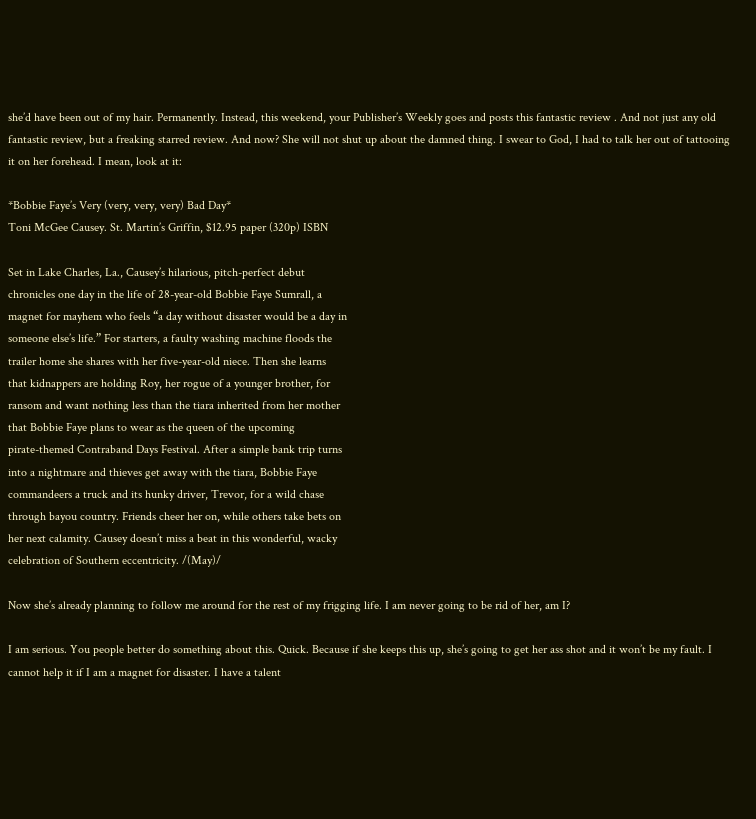she’d have been out of my hair. Permanently. Instead, this weekend, your Publisher’s Weekly goes and posts this fantastic review . And not just any old fantastic review, but a freaking starred review. And now? She will not shut up about the damned thing. I swear to God, I had to talk her out of tattooing it on her forehead. I mean, look at it:

*Bobbie Faye’s Very (very, very, very) Bad Day*
Toni McGee Causey. St. Martin’s Griffin, $12.95 paper (320p) ISBN

Set in Lake Charles, La., Causey’s hilarious, pitch-perfect debut
chronicles one day in the life of 28-year-old Bobbie Faye Sumrall, a
magnet for mayhem who feels “a day without disaster would be a day in
someone else’s life.” For starters, a faulty washing machine floods the
trailer home she shares with her five-year-old niece. Then she learns
that kidnappers are holding Roy, her rogue of a younger brother, for
ransom and want nothing less than the tiara inherited from her mother
that Bobbie Faye plans to wear as the queen of the upcoming
pirate-themed Contraband Days Festival. After a simple bank trip turns
into a nightmare and thieves get away with the tiara, Bobbie Faye
commandeers a truck and its hunky driver, Trevor, for a wild chase
through bayou country. Friends cheer her on, while others take bets on
her next calamity. Causey doesn’t miss a beat in this wonderful, wacky
celebration of Southern eccentricity. /(May)/

Now she’s already planning to follow me around for the rest of my frigging life. I am never going to be rid of her, am I?

I am serious. You people better do something about this. Quick. Because if she keeps this up, she’s going to get her ass shot and it won’t be my fault. I cannot help it if I am a magnet for disaster. I have a talent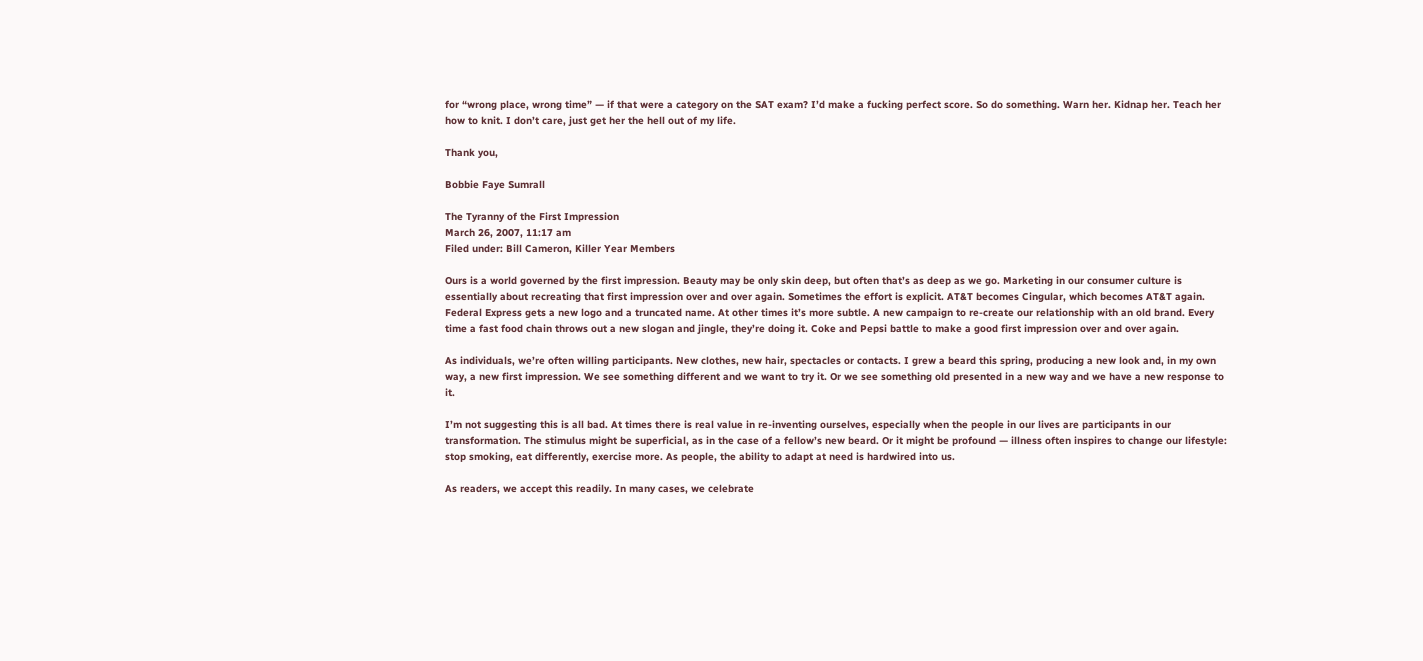for “wrong place, wrong time” — if that were a category on the SAT exam? I’d make a fucking perfect score. So do something. Warn her. Kidnap her. Teach her how to knit. I don’t care, just get her the hell out of my life.

Thank you,

Bobbie Faye Sumrall

The Tyranny of the First Impression
March 26, 2007, 11:17 am
Filed under: Bill Cameron, Killer Year Members

Ours is a world governed by the first impression. Beauty may be only skin deep, but often that’s as deep as we go. Marketing in our consumer culture is essentially about recreating that first impression over and over again. Sometimes the effort is explicit. AT&T becomes Cingular, which becomes AT&T again. Federal Express gets a new logo and a truncated name. At other times it’s more subtle. A new campaign to re-create our relationship with an old brand. Every time a fast food chain throws out a new slogan and jingle, they’re doing it. Coke and Pepsi battle to make a good first impression over and over again.

As individuals, we’re often willing participants. New clothes, new hair, spectacles or contacts. I grew a beard this spring, producing a new look and, in my own way, a new first impression. We see something different and we want to try it. Or we see something old presented in a new way and we have a new response to it.

I’m not suggesting this is all bad. At times there is real value in re-inventing ourselves, especially when the people in our lives are participants in our transformation. The stimulus might be superficial, as in the case of a fellow’s new beard. Or it might be profound — illness often inspires to change our lifestyle: stop smoking, eat differently, exercise more. As people, the ability to adapt at need is hardwired into us.

As readers, we accept this readily. In many cases, we celebrate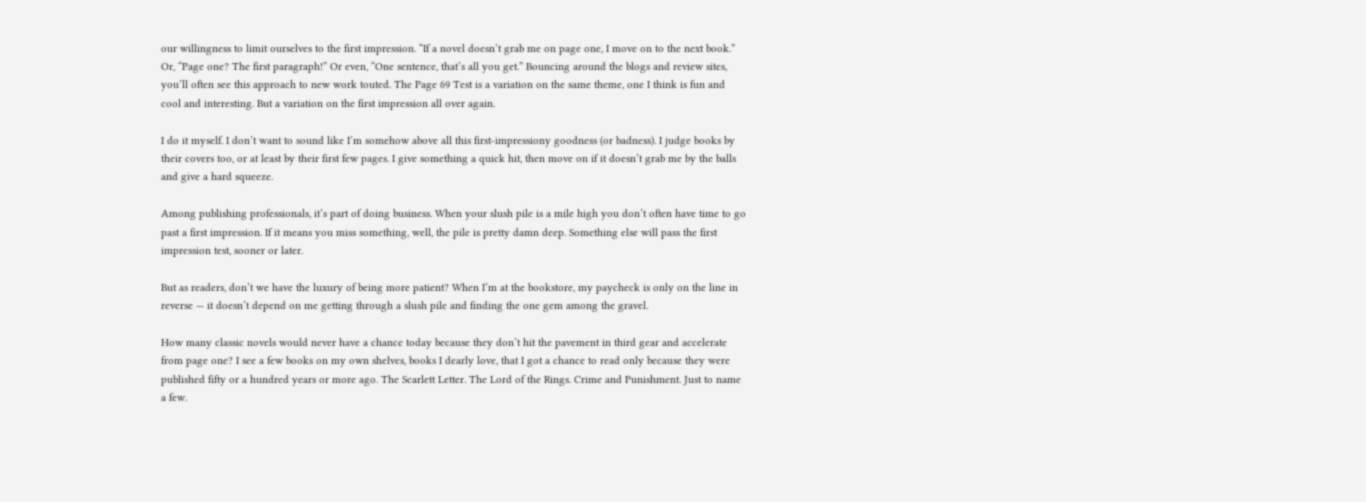our willingness to limit ourselves to the first impression. “If a novel doesn’t grab me on page one, I move on to the next book.” Or, “Page one? The first paragraph!” Or even, “One sentence, that’s all you get.” Bouncing around the blogs and review sites, you’ll often see this approach to new work touted. The Page 69 Test is a variation on the same theme, one I think is fun and cool and interesting. But a variation on the first impression all over again.

I do it myself. I don’t want to sound like I’m somehow above all this first-impressiony goodness (or badness). I judge books by their covers too, or at least by their first few pages. I give something a quick hit, then move on if it doesn’t grab me by the balls and give a hard squeeze.

Among publishing professionals, it’s part of doing business. When your slush pile is a mile high you don’t often have time to go past a first impression. If it means you miss something, well, the pile is pretty damn deep. Something else will pass the first impression test, sooner or later.

But as readers, don’t we have the luxury of being more patient? When I’m at the bookstore, my paycheck is only on the line in reverse — it doesn’t depend on me getting through a slush pile and finding the one gem among the gravel.

How many classic novels would never have a chance today because they don’t hit the pavement in third gear and accelerate from page one? I see a few books on my own shelves, books I dearly love, that I got a chance to read only because they were published fifty or a hundred years or more ago. The Scarlett Letter. The Lord of the Rings. Crime and Punishment. Just to name a few.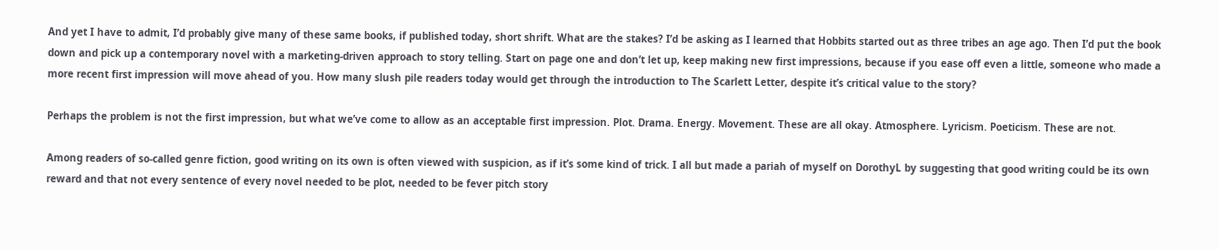And yet I have to admit, I’d probably give many of these same books, if published today, short shrift. What are the stakes? I’d be asking as I learned that Hobbits started out as three tribes an age ago. Then I’d put the book down and pick up a contemporary novel with a marketing-driven approach to story telling. Start on page one and don’t let up, keep making new first impressions, because if you ease off even a little, someone who made a more recent first impression will move ahead of you. How many slush pile readers today would get through the introduction to The Scarlett Letter, despite it’s critical value to the story?

Perhaps the problem is not the first impression, but what we’ve come to allow as an acceptable first impression. Plot. Drama. Energy. Movement. These are all okay. Atmosphere. Lyricism. Poeticism. These are not.

Among readers of so-called genre fiction, good writing on its own is often viewed with suspicion, as if it’s some kind of trick. I all but made a pariah of myself on DorothyL by suggesting that good writing could be its own reward and that not every sentence of every novel needed to be plot, needed to be fever pitch story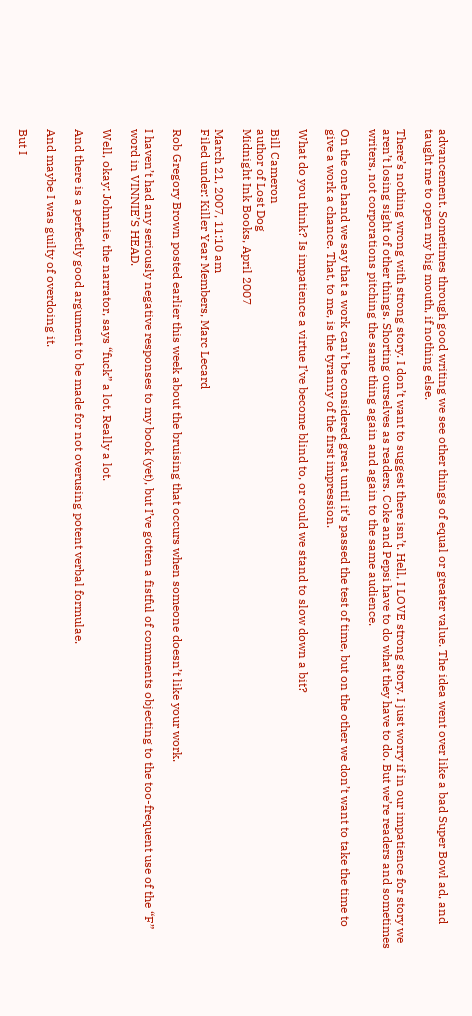advancement. Sometimes through good writing we see other things of equal or greater value. The idea went over like a bad Super Bowl ad, and taught me to open my big mouth, if nothing else.

There’s nothing wrong with strong story. I don’t want to suggest there isn’t. Hell, I LOVE strong story. I just worry if in our impatience for story we aren’t losing sight of other things. Shorting ourselves as readers. Coke and Pepsi have to do what they have to do. But we’re readers and sometimes writers, not corporations pitching the same thing again and again to the same audience.

On the one hand we say that a work can’t be considered great until it’s passed the test of time, but on the other we don’t want to take the time to give a work a chance. That, to me, is the tyranny of the first impression.

What do you think? Is impatience a virtue I’ve become blind to, or could we stand to slow down a bit?

Bill Cameron
author of Lost Dog
Midnight Ink Books, April 2007

March 21, 2007, 11:10 am
Filed under: Killer Year Members, Marc Lecard

Rob Gregory Brown posted earlier this week about the bruising that occurs when someone doesn’t like your work.

I haven’t had any seriously negative responses to my book (yet), but I’ve gotten a fistful of comments objecting to the too-frequent use of the “F” word in VINNIE’S HEAD.

Well, okay: Johnnie, the narrator, says “fuck” a lot. Really a lot.

And there is a perfectly good argument to be made for not overusing potent verbal formulae.

And maybe I was guilty of overdoing it.

But I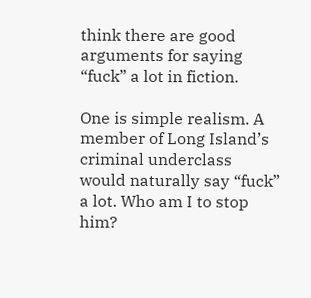think there are good arguments for saying “fuck” a lot in fiction.

One is simple realism. A member of Long Island’s criminal underclass would naturally say “fuck” a lot. Who am I to stop him?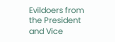Evildoers from the President and Vice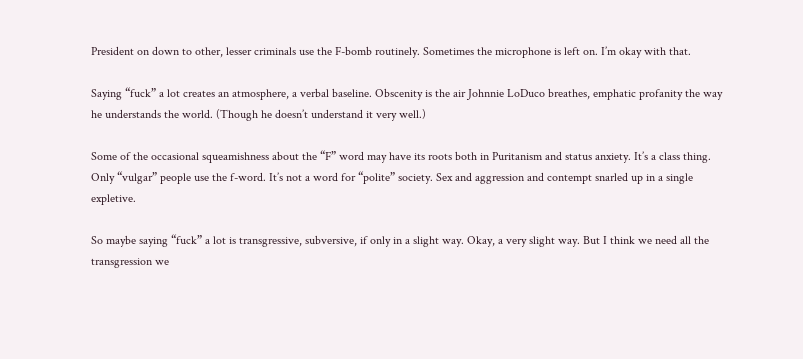President on down to other, lesser criminals use the F-bomb routinely. Sometimes the microphone is left on. I’m okay with that.

Saying “fuck” a lot creates an atmosphere, a verbal baseline. Obscenity is the air Johnnie LoDuco breathes, emphatic profanity the way he understands the world. (Though he doesn’t understand it very well.)

Some of the occasional squeamishness about the “F” word may have its roots both in Puritanism and status anxiety. It’s a class thing. Only “vulgar” people use the f-word. It’s not a word for “polite” society. Sex and aggression and contempt snarled up in a single expletive.

So maybe saying “fuck” a lot is transgressive, subversive, if only in a slight way. Okay, a very slight way. But I think we need all the transgression we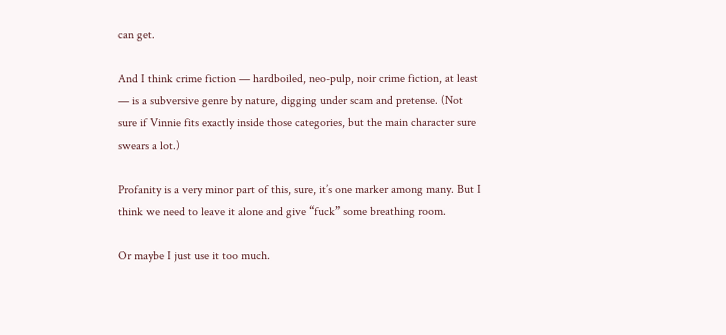can get.

And I think crime fiction — hardboiled, neo-pulp, noir crime fiction, at least — is a subversive genre by nature, digging under scam and pretense. (Not sure if Vinnie fits exactly inside those categories, but the main character sure swears a lot.)

Profanity is a very minor part of this, sure, it’s one marker among many. But I think we need to leave it alone and give “fuck” some breathing room.

Or maybe I just use it too much.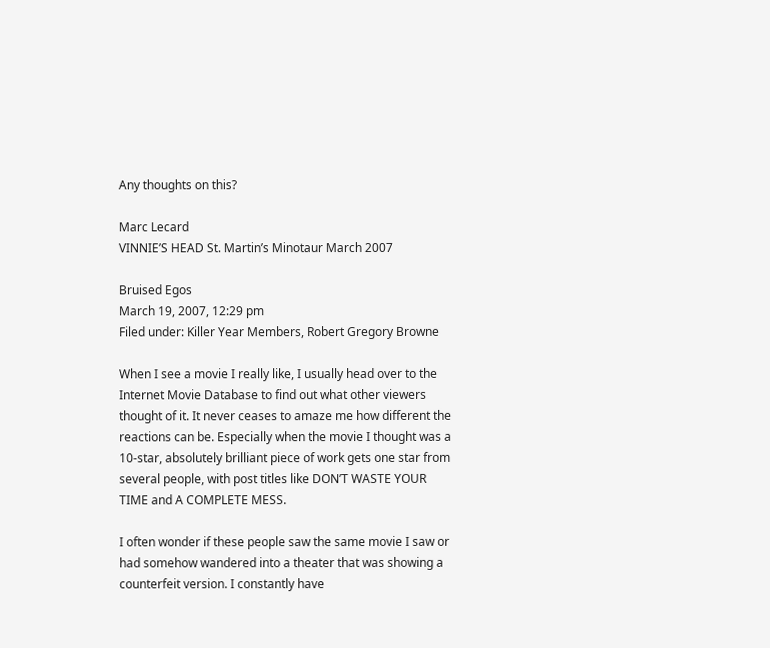Any thoughts on this?

Marc Lecard
VINNIE’S HEAD St. Martin’s Minotaur March 2007

Bruised Egos
March 19, 2007, 12:29 pm
Filed under: Killer Year Members, Robert Gregory Browne

When I see a movie I really like, I usually head over to the Internet Movie Database to find out what other viewers thought of it. It never ceases to amaze me how different the reactions can be. Especially when the movie I thought was a 10-star, absolutely brilliant piece of work gets one star from several people, with post titles like DON’T WASTE YOUR TIME and A COMPLETE MESS.

I often wonder if these people saw the same movie I saw or had somehow wandered into a theater that was showing a counterfeit version. I constantly have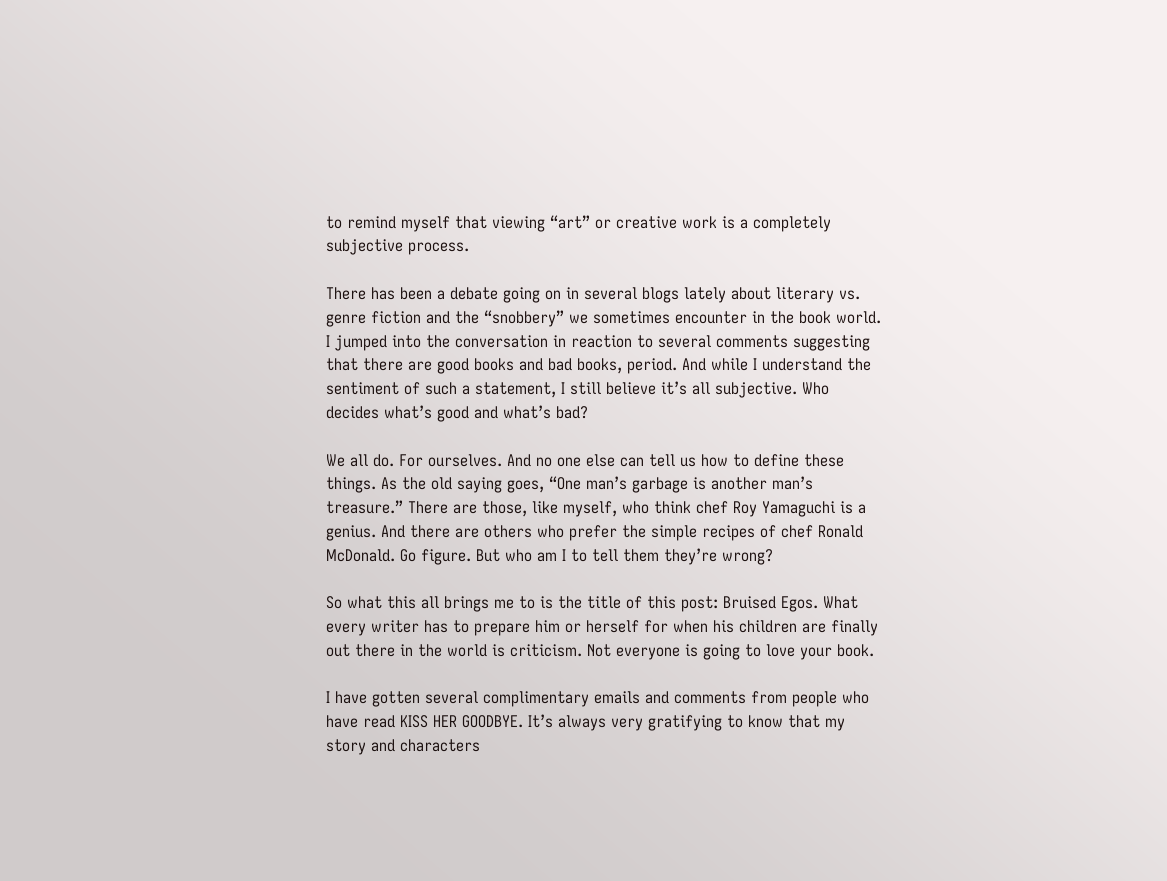to remind myself that viewing “art” or creative work is a completely subjective process.

There has been a debate going on in several blogs lately about literary vs. genre fiction and the “snobbery” we sometimes encounter in the book world. I jumped into the conversation in reaction to several comments suggesting that there are good books and bad books, period. And while I understand the sentiment of such a statement, I still believe it’s all subjective. Who decides what’s good and what’s bad?

We all do. For ourselves. And no one else can tell us how to define these things. As the old saying goes, “One man’s garbage is another man’s treasure.” There are those, like myself, who think chef Roy Yamaguchi is a genius. And there are others who prefer the simple recipes of chef Ronald McDonald. Go figure. But who am I to tell them they’re wrong?

So what this all brings me to is the title of this post: Bruised Egos. What every writer has to prepare him or herself for when his children are finally out there in the world is criticism. Not everyone is going to love your book.

I have gotten several complimentary emails and comments from people who have read KISS HER GOODBYE. It’s always very gratifying to know that my story and characters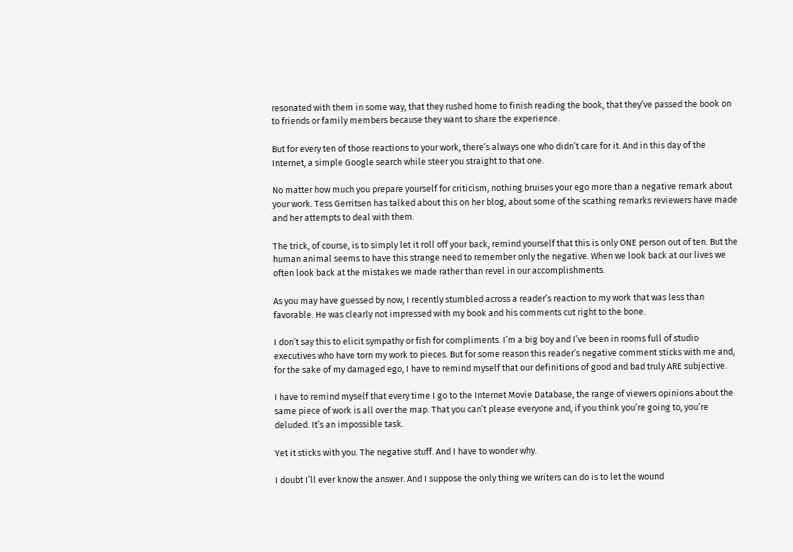resonated with them in some way, that they rushed home to finish reading the book, that they’ve passed the book on to friends or family members because they want to share the experience.

But for every ten of those reactions to your work, there’s always one who didn’t care for it. And in this day of the Internet, a simple Google search while steer you straight to that one.

No matter how much you prepare yourself for criticism, nothing bruises your ego more than a negative remark about your work. Tess Gerritsen has talked about this on her blog, about some of the scathing remarks reviewers have made and her attempts to deal with them.

The trick, of course, is to simply let it roll off your back, remind yourself that this is only ONE person out of ten. But the human animal seems to have this strange need to remember only the negative. When we look back at our lives we often look back at the mistakes we made rather than revel in our accomplishments.

As you may have guessed by now, I recently stumbled across a reader’s reaction to my work that was less than favorable. He was clearly not impressed with my book and his comments cut right to the bone.

I don’t say this to elicit sympathy or fish for compliments. I’m a big boy and I’ve been in rooms full of studio executives who have torn my work to pieces. But for some reason this reader’s negative comment sticks with me and, for the sake of my damaged ego, I have to remind myself that our definitions of good and bad truly ARE subjective.

I have to remind myself that every time I go to the Internet Movie Database, the range of viewers opinions about the same piece of work is all over the map. That you can’t please everyone and, if you think you’re going to, you’re deluded. It’s an impossible task.

Yet it sticks with you. The negative stuff. And I have to wonder why.

I doubt I’ll ever know the answer. And I suppose the only thing we writers can do is to let the wound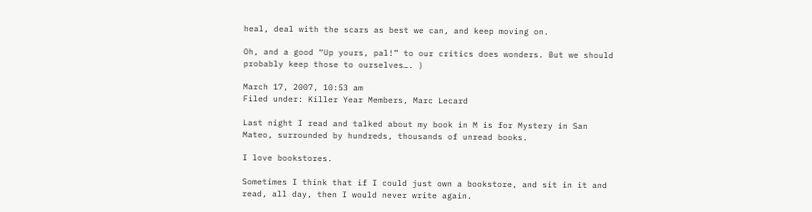heal, deal with the scars as best we can, and keep moving on.

Oh, and a good “Up yours, pal!” to our critics does wonders. But we should probably keep those to ourselves…. )

March 17, 2007, 10:53 am
Filed under: Killer Year Members, Marc Lecard

Last night I read and talked about my book in M is for Mystery in San Mateo, surrounded by hundreds, thousands of unread books.

I love bookstores.

Sometimes I think that if I could just own a bookstore, and sit in it and read, all day, then I would never write again.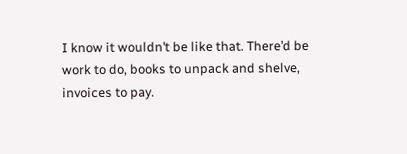I know it wouldn’t be like that. There’d be work to do, books to unpack and shelve, invoices to pay.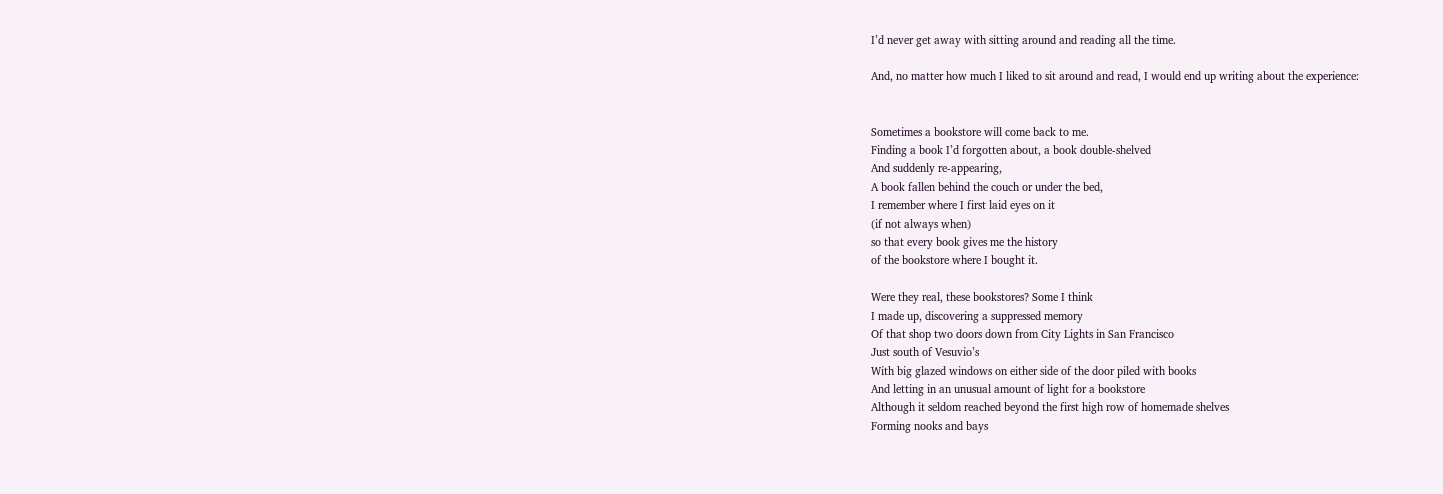I’d never get away with sitting around and reading all the time.

And, no matter how much I liked to sit around and read, I would end up writing about the experience:


Sometimes a bookstore will come back to me.
Finding a book I’d forgotten about, a book double-shelved
And suddenly re-appearing,
A book fallen behind the couch or under the bed,
I remember where I first laid eyes on it
(if not always when)
so that every book gives me the history
of the bookstore where I bought it.

Were they real, these bookstores? Some I think
I made up, discovering a suppressed memory
Of that shop two doors down from City Lights in San Francisco
Just south of Vesuvio’s
With big glazed windows on either side of the door piled with books
And letting in an unusual amount of light for a bookstore
Although it seldom reached beyond the first high row of homemade shelves
Forming nooks and bays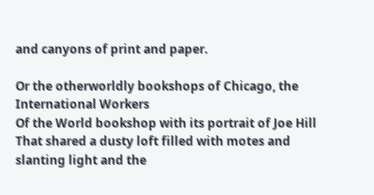and canyons of print and paper.

Or the otherworldly bookshops of Chicago, the International Workers
Of the World bookshop with its portrait of Joe Hill
That shared a dusty loft filled with motes and slanting light and the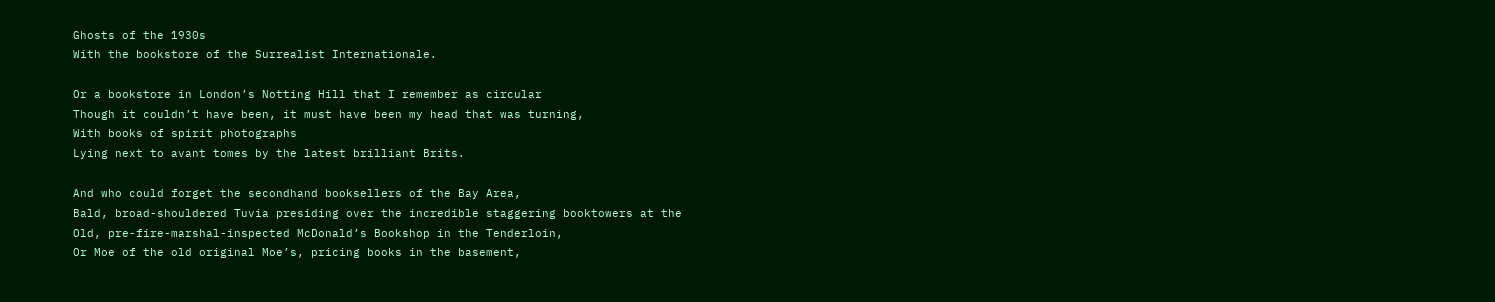Ghosts of the 1930s
With the bookstore of the Surrealist Internationale.

Or a bookstore in London’s Notting Hill that I remember as circular
Though it couldn’t have been, it must have been my head that was turning,
With books of spirit photographs
Lying next to avant tomes by the latest brilliant Brits.

And who could forget the secondhand booksellers of the Bay Area,
Bald, broad-shouldered Tuvia presiding over the incredible staggering booktowers at the
Old, pre-fire-marshal-inspected McDonald’s Bookshop in the Tenderloin,
Or Moe of the old original Moe’s, pricing books in the basement,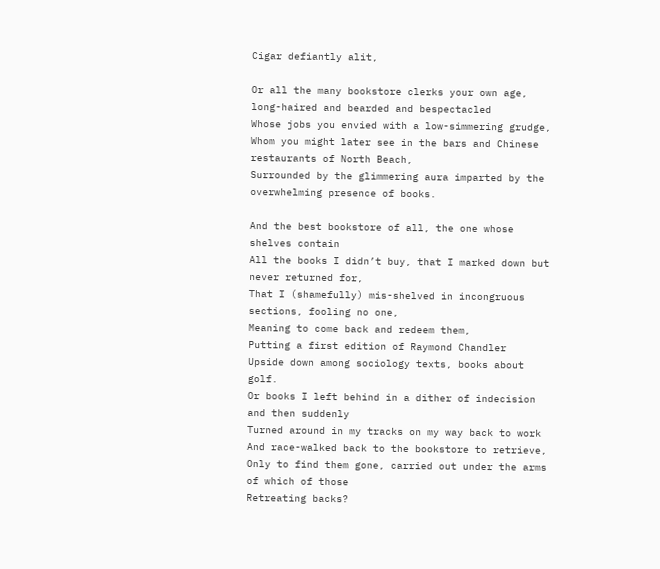Cigar defiantly alit,

Or all the many bookstore clerks your own age, long-haired and bearded and bespectacled
Whose jobs you envied with a low-simmering grudge,
Whom you might later see in the bars and Chinese restaurants of North Beach,
Surrounded by the glimmering aura imparted by the overwhelming presence of books.

And the best bookstore of all, the one whose shelves contain
All the books I didn’t buy, that I marked down but never returned for,
That I (shamefully) mis-shelved in incongruous sections, fooling no one,
Meaning to come back and redeem them,
Putting a first edition of Raymond Chandler
Upside down among sociology texts, books about golf.
Or books I left behind in a dither of indecision and then suddenly
Turned around in my tracks on my way back to work
And race-walked back to the bookstore to retrieve,
Only to find them gone, carried out under the arms of which of those
Retreating backs?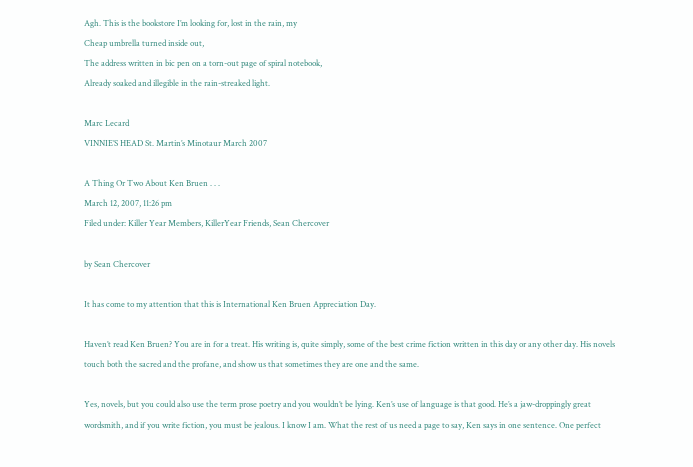Agh. This is the bookstore I’m looking for, lost in the rain, my
Cheap umbrella turned inside out,
The address written in bic pen on a torn-out page of spiral notebook,
Already soaked and illegible in the rain-streaked light.

Marc Lecard
VINNIE’S HEAD St. Martin’s Minotaur March 2007

A Thing Or Two About Ken Bruen . . .
March 12, 2007, 11:26 pm
Filed under: Killer Year Members, KillerYear Friends, Sean Chercover

by Sean Chercover

It has come to my attention that this is International Ken Bruen Appreciation Day.

Haven’t read Ken Bruen? You are in for a treat. His writing is, quite simply, some of the best crime fiction written in this day or any other day. His novels touch both the sacred and the profane, and show us that sometimes they are one and the same.

Yes, novels, but you could also use the term prose poetry and you wouldn’t be lying. Ken’s use of language is that good. He’s a jaw-droppingly great wordsmith, and if you write fiction, you must be jealous. I know I am. What the rest of us need a page to say, Ken says in one sentence. One perfect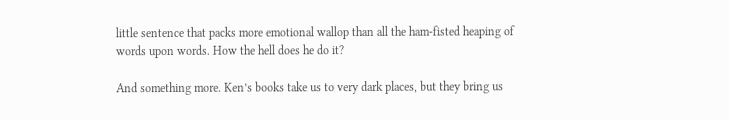little sentence that packs more emotional wallop than all the ham-fisted heaping of words upon words. How the hell does he do it?

And something more. Ken’s books take us to very dark places, but they bring us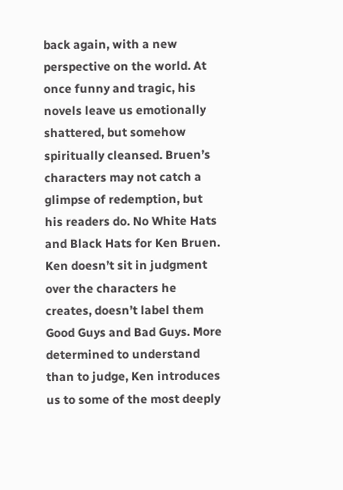back again, with a new perspective on the world. At once funny and tragic, his novels leave us emotionally shattered, but somehow spiritually cleansed. Bruen’s characters may not catch a glimpse of redemption, but his readers do. No White Hats and Black Hats for Ken Bruen. Ken doesn’t sit in judgment over the characters he creates, doesn’t label them Good Guys and Bad Guys. More determined to understand than to judge, Ken introduces us to some of the most deeply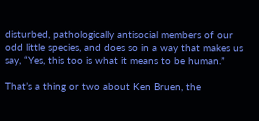disturbed, pathologically antisocial members of our odd little species, and does so in a way that makes us say, “Yes, this too is what it means to be human.”

That’s a thing or two about Ken Bruen, the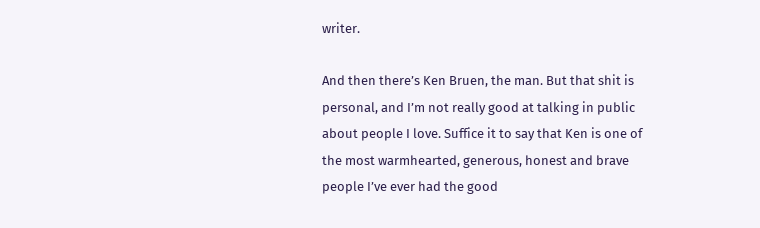writer.

And then there’s Ken Bruen, the man. But that shit is personal, and I’m not really good at talking in public about people I love. Suffice it to say that Ken is one of the most warmhearted, generous, honest and brave people I’ve ever had the good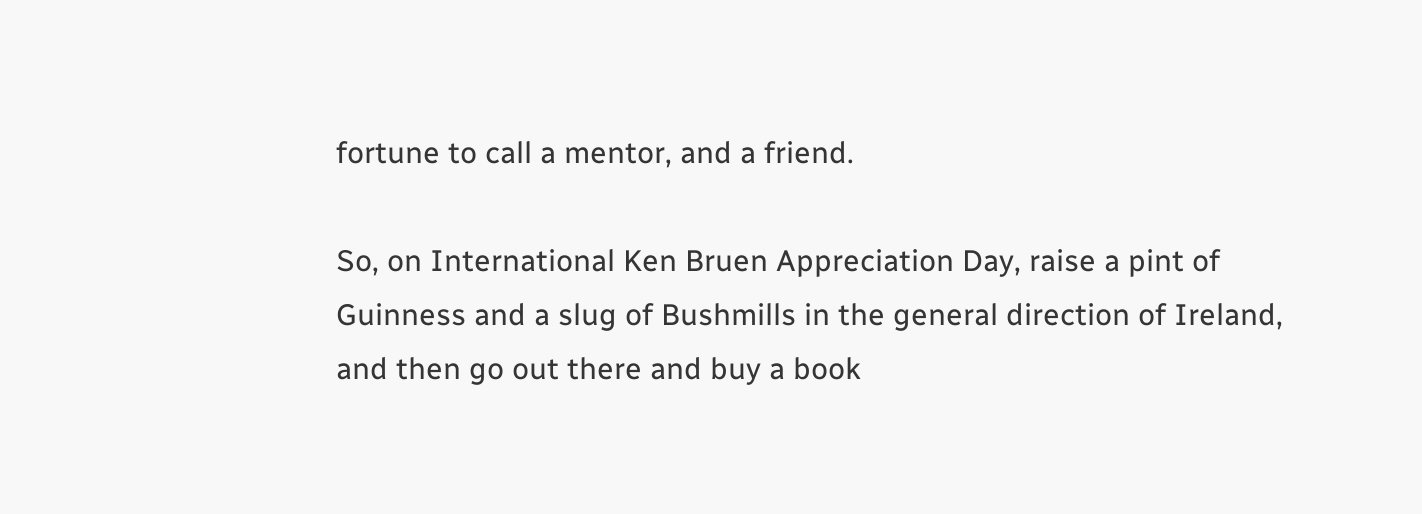fortune to call a mentor, and a friend.

So, on International Ken Bruen Appreciation Day, raise a pint of Guinness and a slug of Bushmills in the general direction of Ireland, and then go out there and buy a book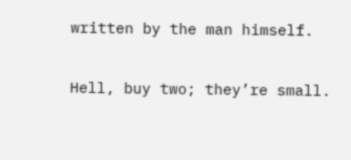written by the man himself.

Hell, buy two; they’re small.